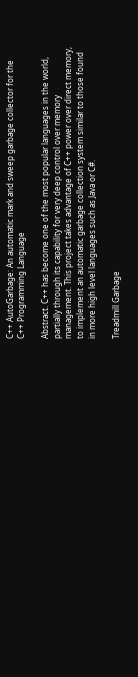C++ AutoGarbage: An automatic mark and sweep garbage collector for the C++ Programming Language

Abstract. C++ has become one of the most popular languages in the world, partially through its capability for very deep control over memory management. This project takes advantage of C++ power over direct memory, to implement an automatic garbage collection system similar to those found in more high level languages such as Java or C#.

Treadmill Garbage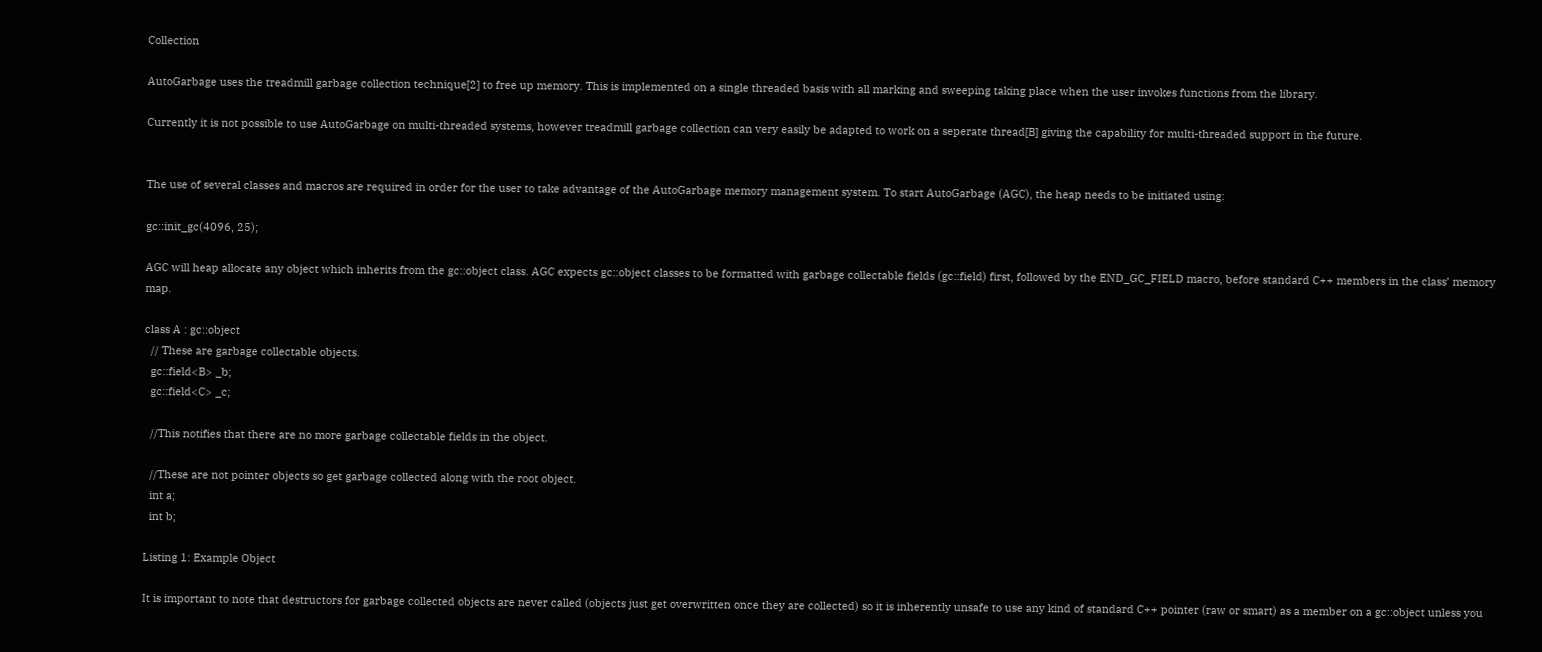Collection

AutoGarbage uses the treadmill garbage collection technique[2] to free up memory. This is implemented on a single threaded basis with all marking and sweeping taking place when the user invokes functions from the library.

Currently it is not possible to use AutoGarbage on multi-threaded systems, however treadmill garbage collection can very easily be adapted to work on a seperate thread[B] giving the capability for multi-threaded support in the future.


The use of several classes and macros are required in order for the user to take advantage of the AutoGarbage memory management system. To start AutoGarbage (AGC), the heap needs to be initiated using:

gc::init_gc(4096, 25);

AGC will heap allocate any object which inherits from the gc::object class. AGC expects gc::object classes to be formatted with garbage collectable fields (gc::field) first, followed by the END_GC_FIELD macro, before standard C++ members in the class’ memory map.

class A : gc::object
  // These are garbage collectable objects.
  gc::field<B> _b;
  gc::field<C> _c;

  //This notifies that there are no more garbage collectable fields in the object.

  //These are not pointer objects so get garbage collected along with the root object.
  int a;
  int b;

Listing 1: Example Object

It is important to note that destructors for garbage collected objects are never called (objects just get overwritten once they are collected) so it is inherently unsafe to use any kind of standard C++ pointer (raw or smart) as a member on a gc::object unless you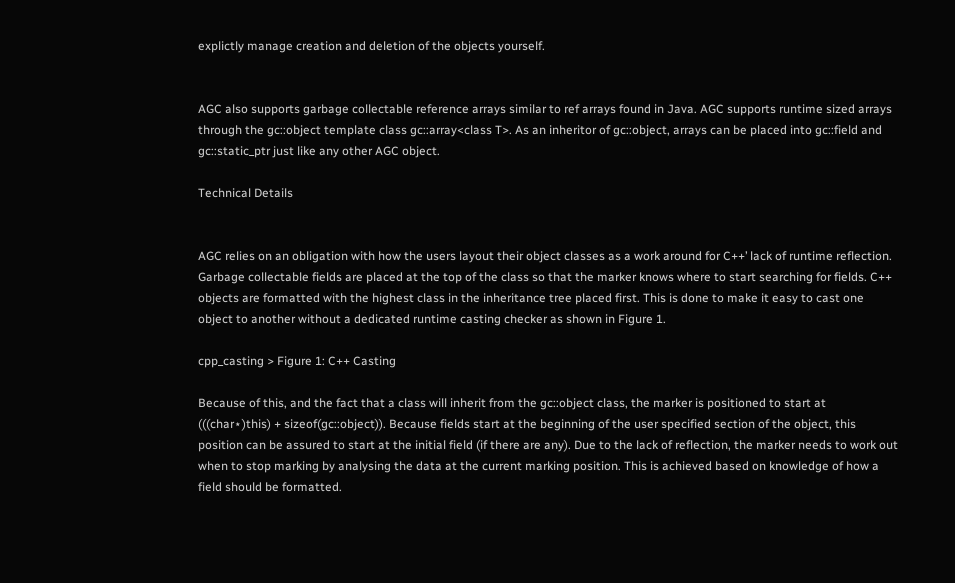explictly manage creation and deletion of the objects yourself.


AGC also supports garbage collectable reference arrays similar to ref arrays found in Java. AGC supports runtime sized arrays through the gc::object template class gc::array<class T>. As an inheritor of gc::object, arrays can be placed into gc::field and gc::static_ptr just like any other AGC object.

Technical Details


AGC relies on an obligation with how the users layout their object classes as a work around for C++’ lack of runtime reflection. Garbage collectable fields are placed at the top of the class so that the marker knows where to start searching for fields. C++ objects are formatted with the highest class in the inheritance tree placed first. This is done to make it easy to cast one object to another without a dedicated runtime casting checker as shown in Figure 1.

cpp_casting > Figure 1: C++ Casting

Because of this, and the fact that a class will inherit from the gc::object class, the marker is positioned to start at (((char⋆)this) + sizeof(gc::object)). Because fields start at the beginning of the user specified section of the object, this position can be assured to start at the initial field (if there are any). Due to the lack of reflection, the marker needs to work out when to stop marking by analysing the data at the current marking position. This is achieved based on knowledge of how a field should be formatted.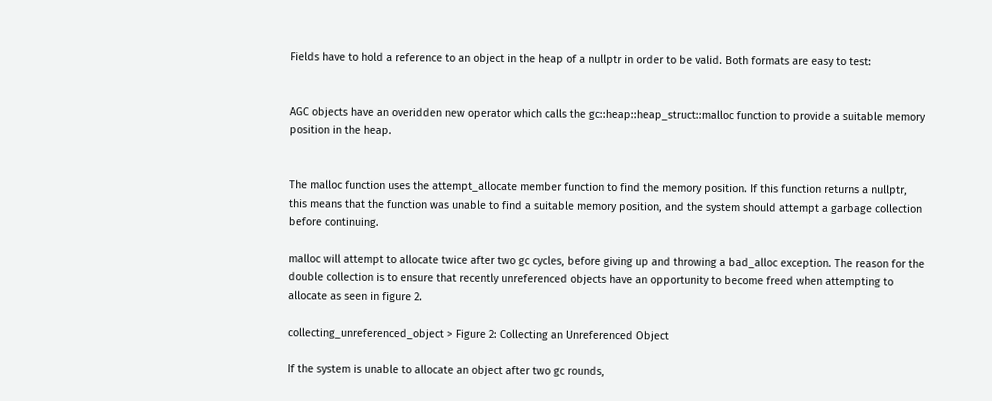Fields have to hold a reference to an object in the heap of a nullptr in order to be valid. Both formats are easy to test:


AGC objects have an overidden new operator which calls the gc::heap::heap_struct::malloc function to provide a suitable memory position in the heap.


The malloc function uses the attempt_allocate member function to find the memory position. If this function returns a nullptr, this means that the function was unable to find a suitable memory position, and the system should attempt a garbage collection before continuing.

malloc will attempt to allocate twice after two gc cycles, before giving up and throwing a bad_alloc exception. The reason for the double collection is to ensure that recently unreferenced objects have an opportunity to become freed when attempting to allocate as seen in figure 2.

collecting_unreferenced_object > Figure 2: Collecting an Unreferenced Object

If the system is unable to allocate an object after two gc rounds,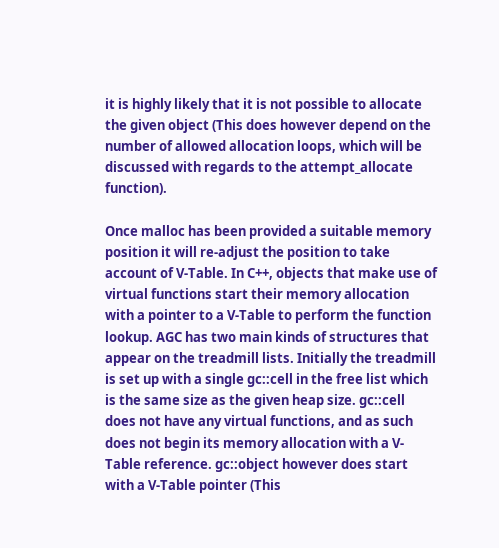it is highly likely that it is not possible to allocate the given object (This does however depend on the number of allowed allocation loops, which will be discussed with regards to the attempt_allocate function).

Once malloc has been provided a suitable memory position it will re-adjust the position to take account of V-Table. In C++, objects that make use of virtual functions start their memory allocation with a pointer to a V-Table to perform the function lookup. AGC has two main kinds of structures that appear on the treadmill lists. Initially the treadmill is set up with a single gc::cell in the free list which is the same size as the given heap size. gc::cell does not have any virtual functions, and as such does not begin its memory allocation with a V-Table reference. gc::object however does start with a V-Table pointer (This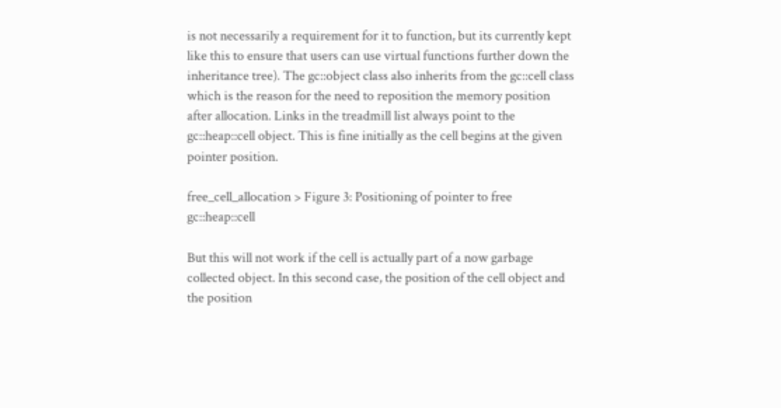is not necessarily a requirement for it to function, but its currently kept like this to ensure that users can use virtual functions further down the inheritance tree). The gc::object class also inherits from the gc::cell class which is the reason for the need to reposition the memory position after allocation. Links in the treadmill list always point to the gc::heap::cell object. This is fine initially as the cell begins at the given pointer position.

free_cell_allocation > Figure 3: Positioning of pointer to free gc::heap::cell

But this will not work if the cell is actually part of a now garbage collected object. In this second case, the position of the cell object and the position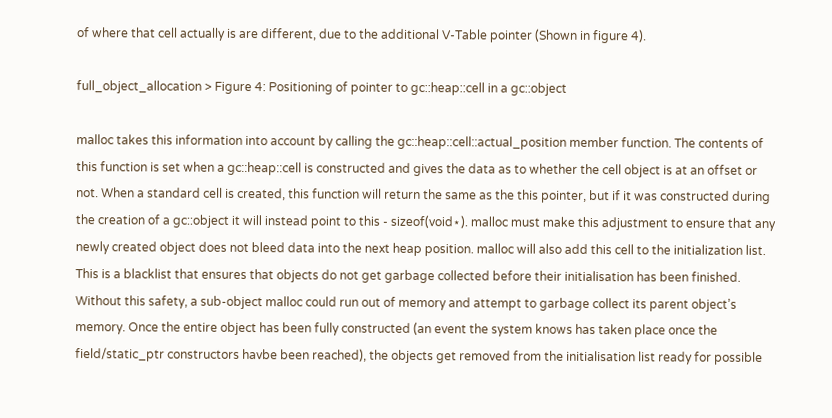of where that cell actually is are different, due to the additional V-Table pointer (Shown in figure 4).

full_object_allocation > Figure 4: Positioning of pointer to gc::heap::cell in a gc::object

malloc takes this information into account by calling the gc::heap::cell::actual_position member function. The contents of this function is set when a gc::heap::cell is constructed and gives the data as to whether the cell object is at an offset or not. When a standard cell is created, this function will return the same as the this pointer, but if it was constructed during the creation of a gc::object it will instead point to this - sizeof(void⋆). malloc must make this adjustment to ensure that any newly created object does not bleed data into the next heap position. malloc will also add this cell to the initialization list. This is a blacklist that ensures that objects do not get garbage collected before their initialisation has been finished. Without this safety, a sub-object malloc could run out of memory and attempt to garbage collect its parent object’s memory. Once the entire object has been fully constructed (an event the system knows has taken place once the field/static_ptr constructors havbe been reached), the objects get removed from the initialisation list ready for possible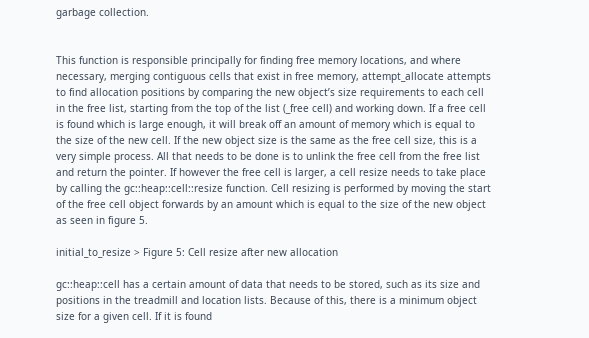garbage collection.


This function is responsible principally for finding free memory locations, and where necessary, merging contiguous cells that exist in free memory, attempt_allocate attempts to find allocation positions by comparing the new object’s size requirements to each cell in the free list, starting from the top of the list (_free cell) and working down. If a free cell is found which is large enough, it will break off an amount of memory which is equal to the size of the new cell. If the new object size is the same as the free cell size, this is a very simple process. All that needs to be done is to unlink the free cell from the free list and return the pointer. If however the free cell is larger, a cell resize needs to take place by calling the gc::heap::cell::resize function. Cell resizing is performed by moving the start of the free cell object forwards by an amount which is equal to the size of the new object as seen in figure 5.

initial_to_resize > Figure 5: Cell resize after new allocation

gc::heap::cell has a certain amount of data that needs to be stored, such as its size and positions in the treadmill and location lists. Because of this, there is a minimum object size for a given cell. If it is found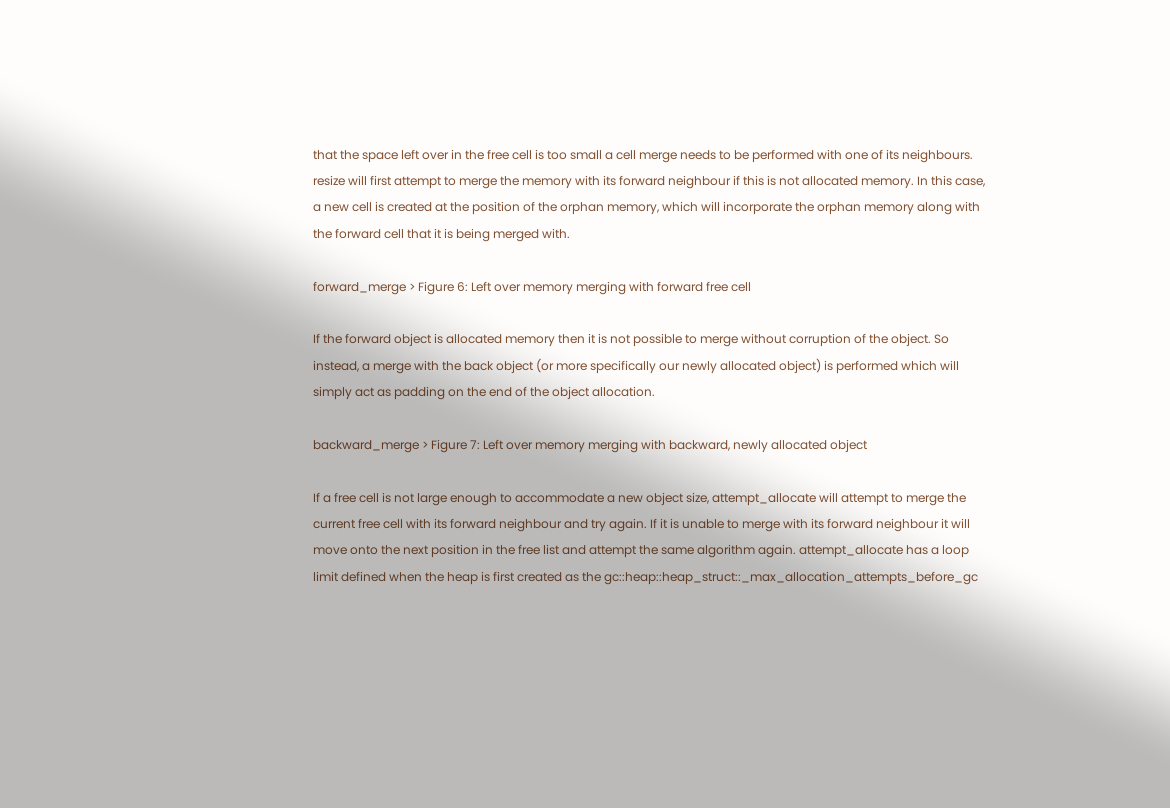that the space left over in the free cell is too small a cell merge needs to be performed with one of its neighbours. resize will first attempt to merge the memory with its forward neighbour if this is not allocated memory. In this case, a new cell is created at the position of the orphan memory, which will incorporate the orphan memory along with the forward cell that it is being merged with.

forward_merge > Figure 6: Left over memory merging with forward free cell

If the forward object is allocated memory then it is not possible to merge without corruption of the object. So instead, a merge with the back object (or more specifically our newly allocated object) is performed which will simply act as padding on the end of the object allocation.

backward_merge > Figure 7: Left over memory merging with backward, newly allocated object

If a free cell is not large enough to accommodate a new object size, attempt_allocate will attempt to merge the current free cell with its forward neighbour and try again. If it is unable to merge with its forward neighbour it will move onto the next position in the free list and attempt the same algorithm again. attempt_allocate has a loop limit defined when the heap is first created as the gc::heap::heap_struct::_max_allocation_attempts_before_gc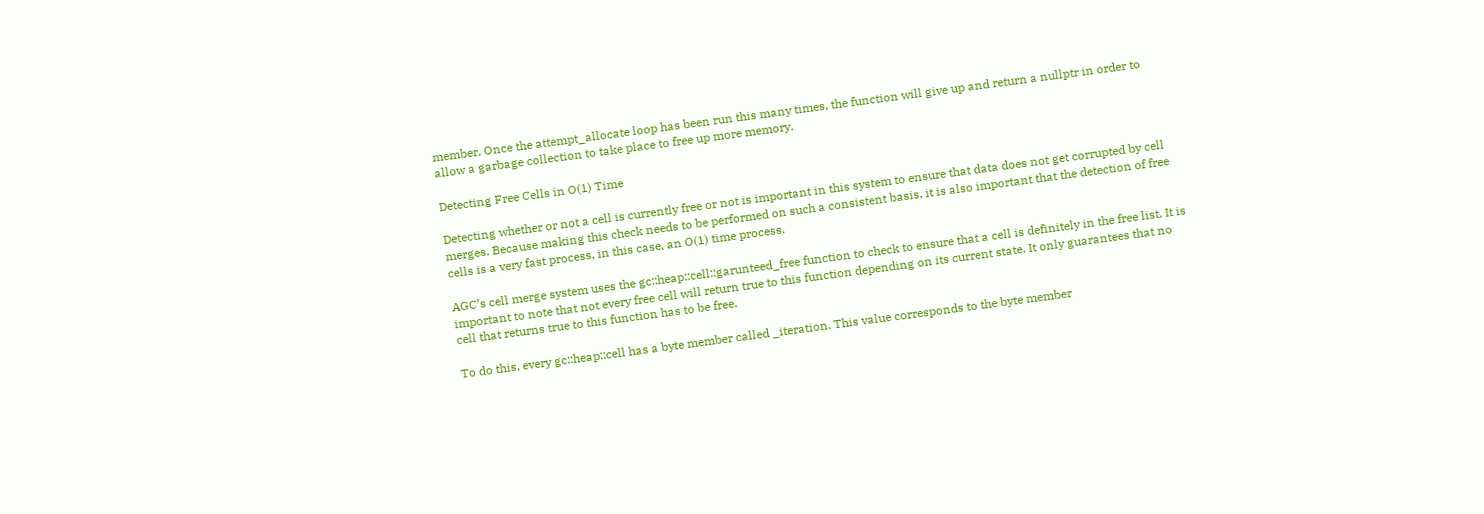member. Once the attempt_allocate loop has been run this many times, the function will give up and return a nullptr in order to allow a garbage collection to take place to free up more memory.

Detecting Free Cells in O(1) Time

Detecting whether or not a cell is currently free or not is important in this system to ensure that data does not get corrupted by cell merges. Because making this check needs to be performed on such a consistent basis, it is also important that the detection of free cells is a very fast process, in this case, an O(1) time process.

AGC’s cell merge system uses the gc::heap::cell::garunteed_free function to check to ensure that a cell is definitely in the free list. It is important to note that not every free cell will return true to this function depending on its current state. It only guarantees that no cell that returns true to this function has to be free.

To do this, every gc::heap::cell has a byte member called _iteration. This value corresponds to the byte member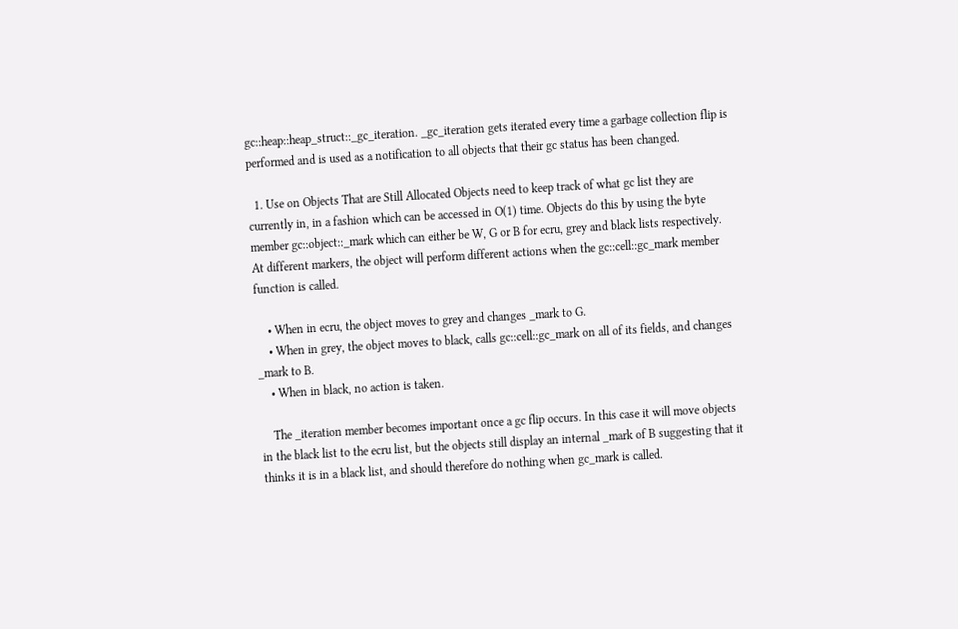gc::heap::heap_struct::_gc_iteration. _gc_iteration gets iterated every time a garbage collection flip is performed and is used as a notification to all objects that their gc status has been changed.

  1. Use on Objects That are Still Allocated Objects need to keep track of what gc list they are currently in, in a fashion which can be accessed in O(1) time. Objects do this by using the byte member gc::object::_mark which can either be W, G or B for ecru, grey and black lists respectively. At different markers, the object will perform different actions when the gc::cell::gc_mark member function is called.

    • When in ecru, the object moves to grey and changes _mark to G.
    • When in grey, the object moves to black, calls gc::cell::gc_mark on all of its fields, and changes _mark to B.
    • When in black, no action is taken.

    The _iteration member becomes important once a gc flip occurs. In this case it will move objects in the black list to the ecru list, but the objects still display an internal _mark of B suggesting that it thinks it is in a black list, and should therefore do nothing when gc_mark is called.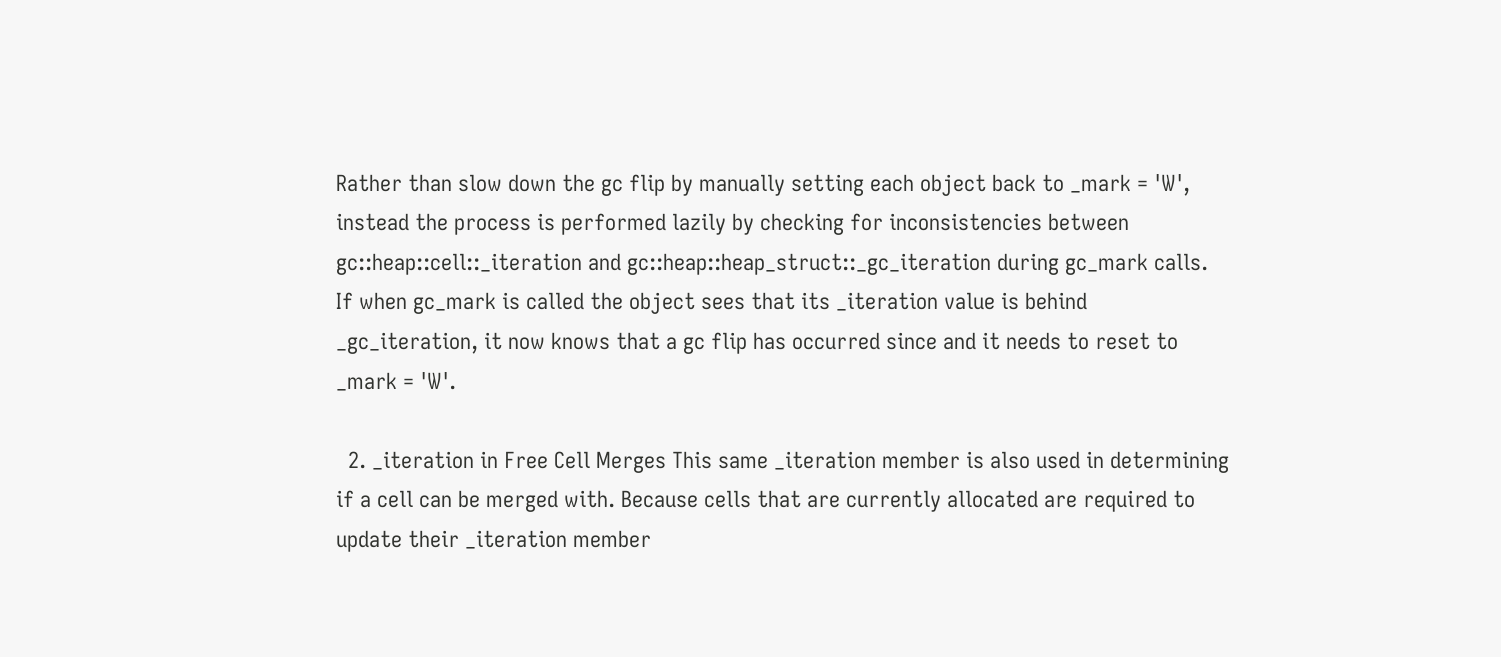Rather than slow down the gc flip by manually setting each object back to _mark = 'W', instead the process is performed lazily by checking for inconsistencies between gc::heap::cell::_iteration and gc::heap::heap_struct::_gc_iteration during gc_mark calls. If when gc_mark is called the object sees that its _iteration value is behind _gc_iteration, it now knows that a gc flip has occurred since and it needs to reset to _mark = 'W'.

  2. _iteration in Free Cell Merges This same _iteration member is also used in determining if a cell can be merged with. Because cells that are currently allocated are required to update their _iteration member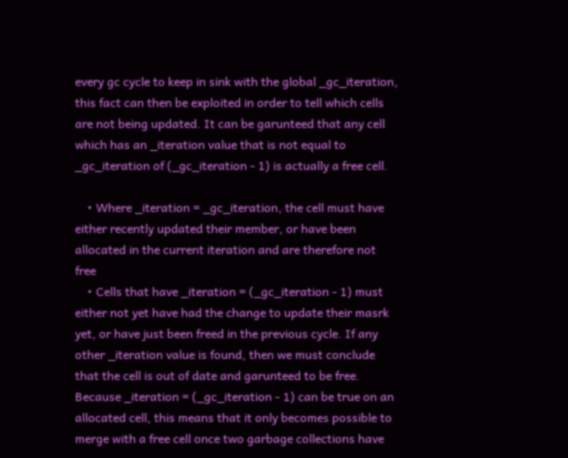every gc cycle to keep in sink with the global _gc_iteration, this fact can then be exploited in order to tell which cells are not being updated. It can be garunteed that any cell which has an _iteration value that is not equal to _gc_iteration of (_gc_iteration - 1) is actually a free cell.

    • Where _iteration = _gc_iteration, the cell must have either recently updated their member, or have been allocated in the current iteration and are therefore not free
    • Cells that have _iteration = (_gc_iteration - 1) must either not yet have had the change to update their masrk yet, or have just been freed in the previous cycle. If any other _iteration value is found, then we must conclude that the cell is out of date and garunteed to be free. Because _iteration = (_gc_iteration - 1) can be true on an allocated cell, this means that it only becomes possible to merge with a free cell once two garbage collections have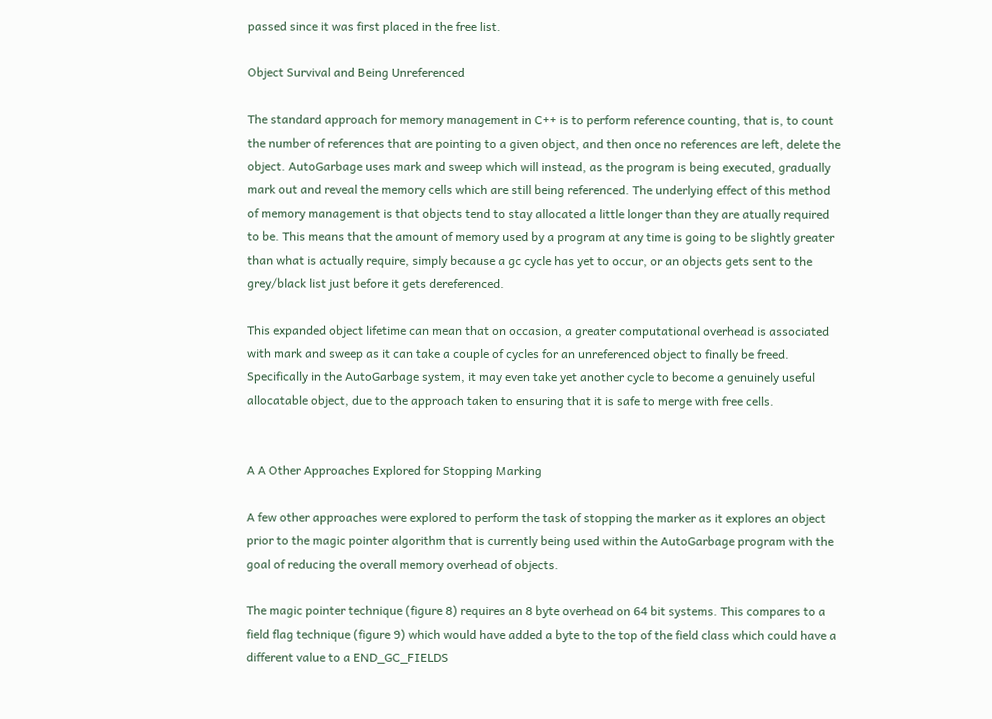passed since it was first placed in the free list.

Object Survival and Being Unreferenced

The standard approach for memory management in C++ is to perform reference counting, that is, to count the number of references that are pointing to a given object, and then once no references are left, delete the object. AutoGarbage uses mark and sweep which will instead, as the program is being executed, gradually mark out and reveal the memory cells which are still being referenced. The underlying effect of this method of memory management is that objects tend to stay allocated a little longer than they are atually required to be. This means that the amount of memory used by a program at any time is going to be slightly greater than what is actually require, simply because a gc cycle has yet to occur, or an objects gets sent to the grey/black list just before it gets dereferenced.

This expanded object lifetime can mean that on occasion, a greater computational overhead is associated with mark and sweep as it can take a couple of cycles for an unreferenced object to finally be freed. Specifically in the AutoGarbage system, it may even take yet another cycle to become a genuinely useful allocatable object, due to the approach taken to ensuring that it is safe to merge with free cells.


A A Other Approaches Explored for Stopping Marking

A few other approaches were explored to perform the task of stopping the marker as it explores an object prior to the magic pointer algorithm that is currently being used within the AutoGarbage program with the goal of reducing the overall memory overhead of objects.

The magic pointer technique (figure 8) requires an 8 byte overhead on 64 bit systems. This compares to a field flag technique (figure 9) which would have added a byte to the top of the field class which could have a different value to a END_GC_FIELDS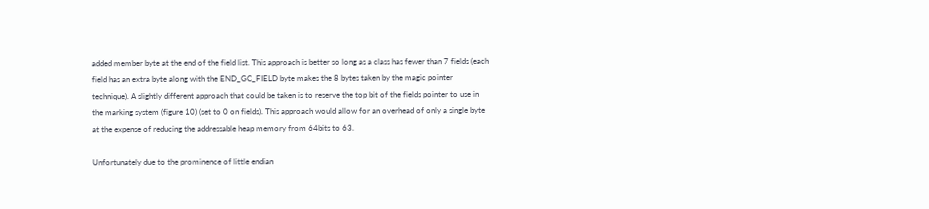added member byte at the end of the field list. This approach is better so long as a class has fewer than 7 fields (each field has an extra byte along with the END_GC_FIELD byte makes the 8 bytes taken by the magic pointer technique). A slightly different approach that could be taken is to reserve the top bit of the fields pointer to use in the marking system (figure 10) (set to 0 on fields). This approach would allow for an overhead of only a single byte at the expense of reducing the addressable heap memory from 64bits to 63.

Unfortunately due to the prominence of little endian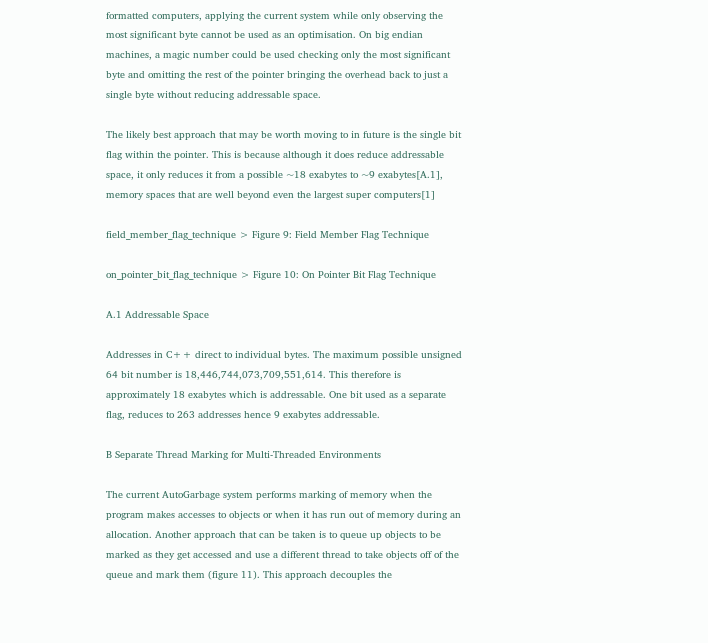formatted computers, applying the current system while only observing the most significant byte cannot be used as an optimisation. On big endian machines, a magic number could be used checking only the most significant byte and omitting the rest of the pointer bringing the overhead back to just a single byte without reducing addressable space.

The likely best approach that may be worth moving to in future is the single bit flag within the pointer. This is because although it does reduce addressable space, it only reduces it from a possible ~18 exabytes to ~9 exabytes[A.1], memory spaces that are well beyond even the largest super computers[1]

field_member_flag_technique > Figure 9: Field Member Flag Technique

on_pointer_bit_flag_technique > Figure 10: On Pointer Bit Flag Technique

A.1 Addressable Space

Addresses in C++ direct to individual bytes. The maximum possible unsigned 64 bit number is 18,446,744,073,709,551,614. This therefore is approximately 18 exabytes which is addressable. One bit used as a separate flag, reduces to 263 addresses hence 9 exabytes addressable.

B Separate Thread Marking for Multi-Threaded Environments

The current AutoGarbage system performs marking of memory when the program makes accesses to objects or when it has run out of memory during an allocation. Another approach that can be taken is to queue up objects to be marked as they get accessed and use a different thread to take objects off of the queue and mark them (figure 11). This approach decouples the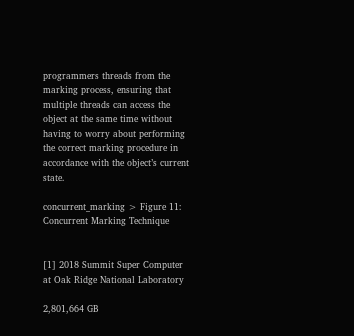programmers threads from the marking process, ensuring that multiple threads can access the object at the same time without having to worry about performing the correct marking procedure in accordance with the object’s current state.

concurrent_marking > Figure 11: Concurrent Marking Technique


[1] 2018 Summit Super Computer at Oak Ridge National Laboratory

2,801,664 GB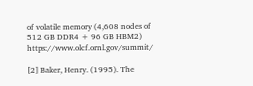of volatile memory (4,608 nodes of 512 GB DDR4 + 96 GB HBM2) https://www.olcf.ornl.gov/summit/

[2] Baker, Henry. (1995). The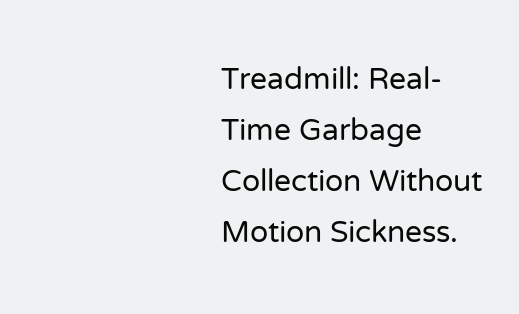Treadmill: Real-Time Garbage Collection Without Motion Sickness.